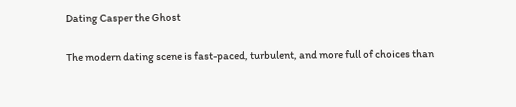Dating Casper the Ghost

The modern dating scene is fast-paced, turbulent, and more full of choices than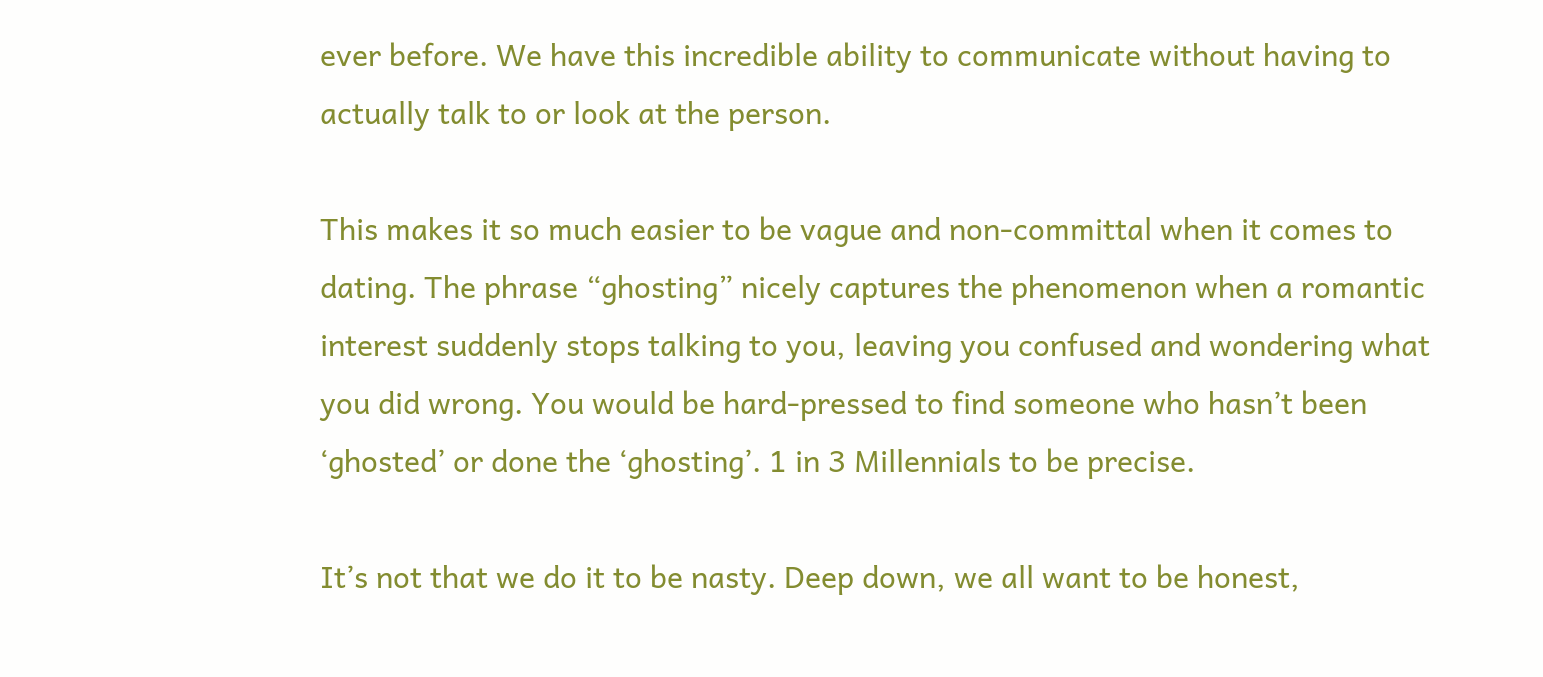ever before. We have this incredible ability to communicate without having to actually talk to or look at the person.

This makes it so much easier to be vague and non-committal when it comes to dating. The phrase “ghosting” nicely captures the phenomenon when a romantic interest suddenly stops talking to you, leaving you confused and wondering what you did wrong. You would be hard-pressed to find someone who hasn’t been ‘ghosted’ or done the ‘ghosting’. 1 in 3 Millennials to be precise.

It’s not that we do it to be nasty. Deep down, we all want to be honest,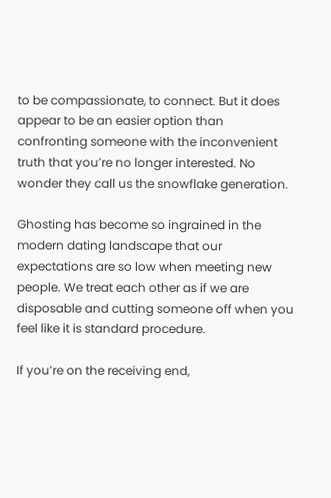to be compassionate, to connect. But it does appear to be an easier option than confronting someone with the inconvenient truth that you’re no longer interested. No wonder they call us the snowflake generation.

Ghosting has become so ingrained in the modern dating landscape that our expectations are so low when meeting new people. We treat each other as if we are disposable and cutting someone off when you feel like it is standard procedure.

If you’re on the receiving end,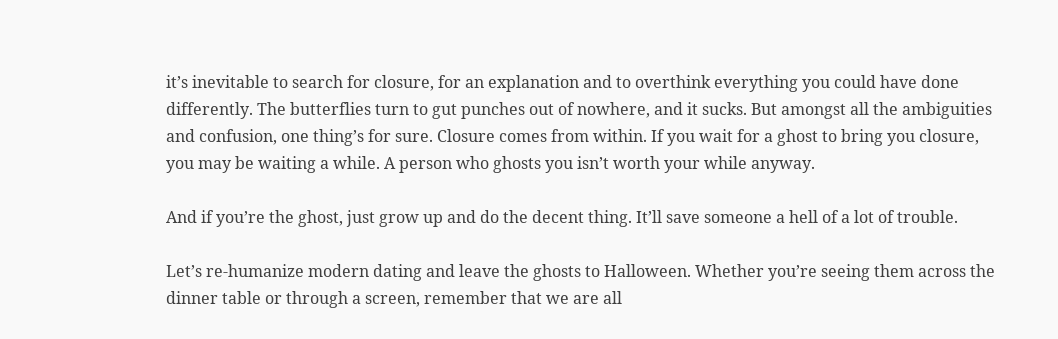it’s inevitable to search for closure, for an explanation and to overthink everything you could have done differently. The butterflies turn to gut punches out of nowhere, and it sucks. But amongst all the ambiguities and confusion, one thing’s for sure. Closure comes from within. If you wait for a ghost to bring you closure, you may be waiting a while. A person who ghosts you isn’t worth your while anyway.

And if you’re the ghost, just grow up and do the decent thing. It’ll save someone a hell of a lot of trouble.

Let’s re-humanize modern dating and leave the ghosts to Halloween. Whether you’re seeing them across the dinner table or through a screen, remember that we are all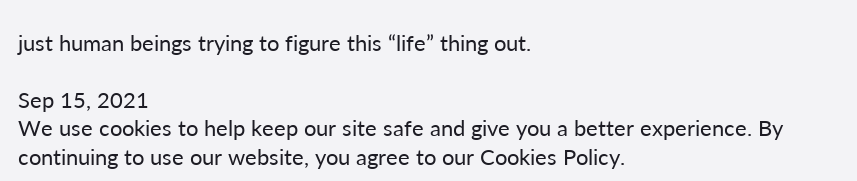just human beings trying to figure this “life” thing out.

Sep 15, 2021
We use cookies to help keep our site safe and give you a better experience. By continuing to use our website, you agree to our Cookies Policy.